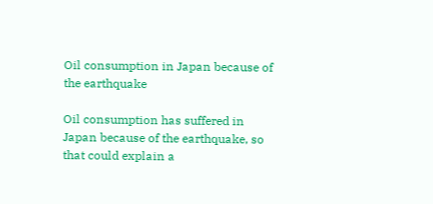Oil consumption in Japan because of the earthquake

Oil consumption has suffered in Japan because of the earthquake, so that could explain a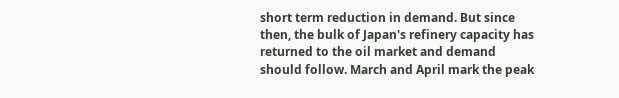short term reduction in demand. But since then, the bulk of Japan's refinery capacity has returned to the oil market and demand should follow. March and April mark the peak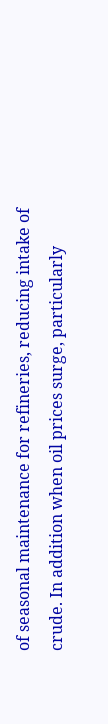of seasonal maintenance for refineries, reducing intake of crude. In addition when oil prices surge, particularly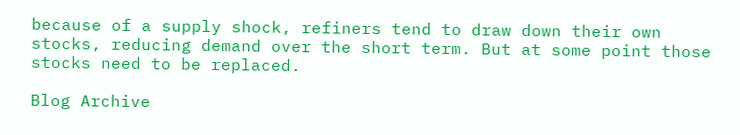because of a supply shock, refiners tend to draw down their own stocks, reducing demand over the short term. But at some point those stocks need to be replaced.

Blog Archive